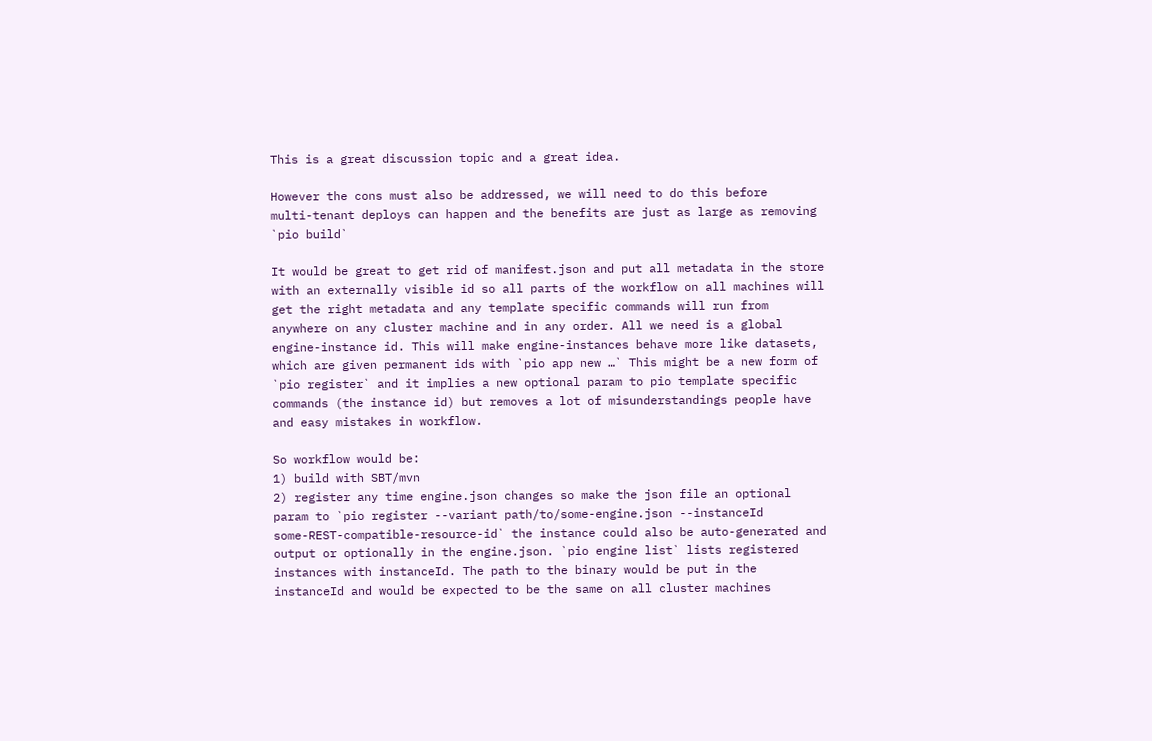This is a great discussion topic and a great idea.

However the cons must also be addressed, we will need to do this before
multi-tenant deploys can happen and the benefits are just as large as removing
`pio build`

It would be great to get rid of manifest.json and put all metadata in the store
with an externally visible id so all parts of the workflow on all machines will
get the right metadata and any template specific commands will run from
anywhere on any cluster machine and in any order. All we need is a global
engine-instance id. This will make engine-instances behave more like datasets,
which are given permanent ids with `pio app new …` This might be a new form of
`pio register` and it implies a new optional param to pio template specific
commands (the instance id) but removes a lot of misunderstandings people have
and easy mistakes in workflow.

So workflow would be:
1) build with SBT/mvn
2) register any time engine.json changes so make the json file an optional
param to `pio register --variant path/to/some-engine.json --instanceId
some-REST-compatible-resource-id` the instance could also be auto-generated and
output or optionally in the engine.json. `pio engine list` lists registered
instances with instanceId. The path to the binary would be put in the
instanceId and would be expected to be the same on all cluster machines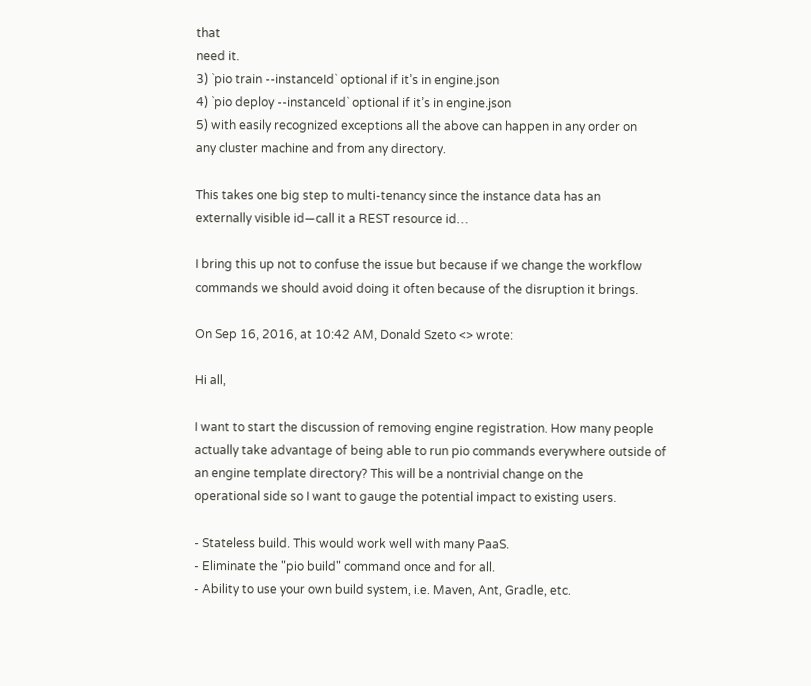that
need it.
3) `pio train --instanceId` optional if it’s in engine.json
4) `pio deploy --instanceId` optional if it’s in engine.json
5) with easily recognized exceptions all the above can happen in any order on
any cluster machine and from any directory.

This takes one big step to multi-tenancy since the instance data has an
externally visible id—call it a REST resource id…

I bring this up not to confuse the issue but because if we change the workflow
commands we should avoid doing it often because of the disruption it brings.

On Sep 16, 2016, at 10:42 AM, Donald Szeto <> wrote:

Hi all,

I want to start the discussion of removing engine registration. How many people
actually take advantage of being able to run pio commands everywhere outside of
an engine template directory? This will be a nontrivial change on the
operational side so I want to gauge the potential impact to existing users.

- Stateless build. This would work well with many PaaS.
- Eliminate the "pio build" command once and for all.
- Ability to use your own build system, i.e. Maven, Ant, Gradle, etc.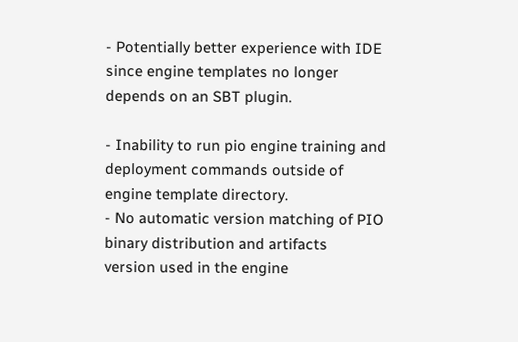- Potentially better experience with IDE since engine templates no longer
depends on an SBT plugin.

- Inability to run pio engine training and deployment commands outside of
engine template directory.
- No automatic version matching of PIO binary distribution and artifacts
version used in the engine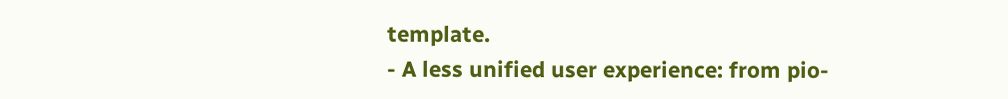template.
- A less unified user experience: from pio-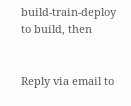build-train-deploy to build, then


Reply via email to